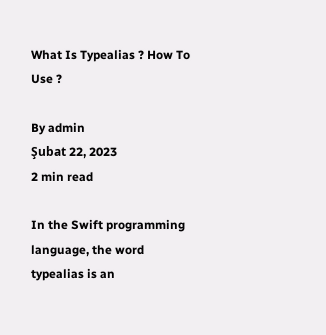What Is Typealias ? How To Use ?

By admin
Şubat 22, 2023
2 min read

In the Swift programming language, the word typealias is an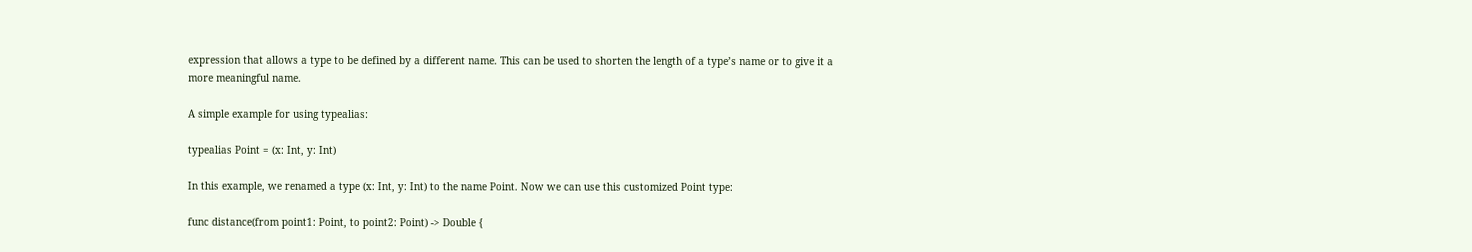expression that allows a type to be defined by a different name. This can be used to shorten the length of a type’s name or to give it a more meaningful name.

A simple example for using typealias:

typealias Point = (x: Int, y: Int)

In this example, we renamed a type (x: Int, y: Int) to the name Point. Now we can use this customized Point type:

func distance(from point1: Point, to point2: Point) -> Double {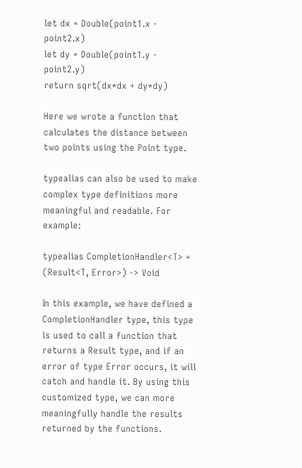let dx = Double(point1.x - point2.x)
let dy = Double(point1.y - point2.y)
return sqrt(dx*dx + dy*dy)

Here we wrote a function that calculates the distance between two points using the Point type.

typealias can also be used to make complex type definitions more meaningful and readable. For example:

typealias CompletionHandler<T> = (Result<T, Error>) -> Void

In this example, we have defined a CompletionHandler type, this type is used to call a function that returns a Result type, and if an error of type Error occurs, it will catch and handle it. By using this customized type, we can more meaningfully handle the results returned by the functions.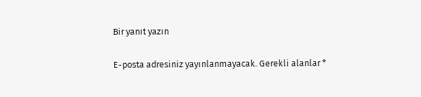Bir yanıt yazın

E-posta adresiniz yayınlanmayacak. Gerekli alanlar *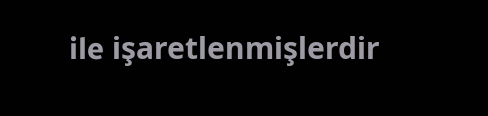ile işaretlenmişlerdir